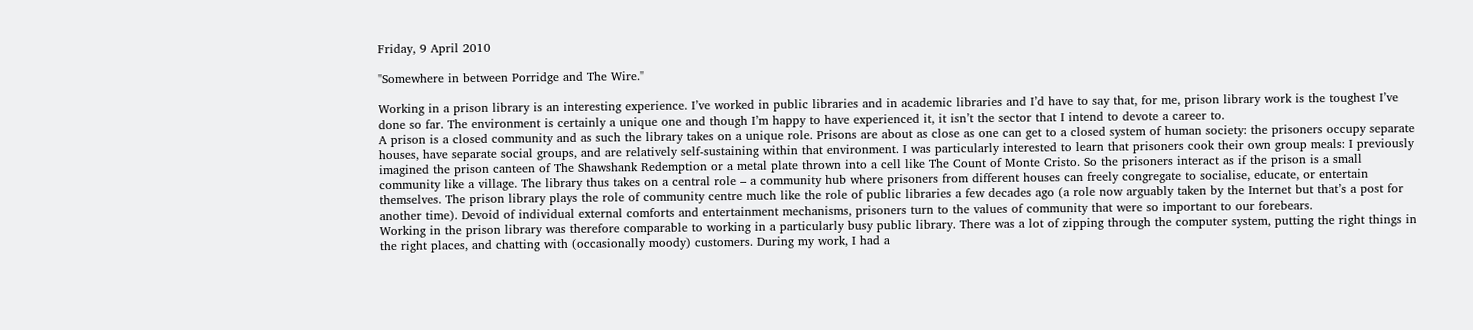Friday, 9 April 2010

"Somewhere in between Porridge and The Wire."

Working in a prison library is an interesting experience. I’ve worked in public libraries and in academic libraries and I’d have to say that, for me, prison library work is the toughest I’ve done so far. The environment is certainly a unique one and though I’m happy to have experienced it, it isn’t the sector that I intend to devote a career to.
A prison is a closed community and as such the library takes on a unique role. Prisons are about as close as one can get to a closed system of human society: the prisoners occupy separate houses, have separate social groups, and are relatively self-sustaining within that environment. I was particularly interested to learn that prisoners cook their own group meals: I previously imagined the prison canteen of The Shawshank Redemption or a metal plate thrown into a cell like The Count of Monte Cristo. So the prisoners interact as if the prison is a small community like a village. The library thus takes on a central role – a community hub where prisoners from different houses can freely congregate to socialise, educate, or entertain themselves. The prison library plays the role of community centre much like the role of public libraries a few decades ago (a role now arguably taken by the Internet but that’s a post for another time). Devoid of individual external comforts and entertainment mechanisms, prisoners turn to the values of community that were so important to our forebears.
Working in the prison library was therefore comparable to working in a particularly busy public library. There was a lot of zipping through the computer system, putting the right things in the right places, and chatting with (occasionally moody) customers. During my work, I had a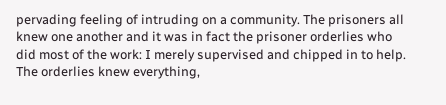pervading feeling of intruding on a community. The prisoners all knew one another and it was in fact the prisoner orderlies who did most of the work: I merely supervised and chipped in to help. The orderlies knew everything,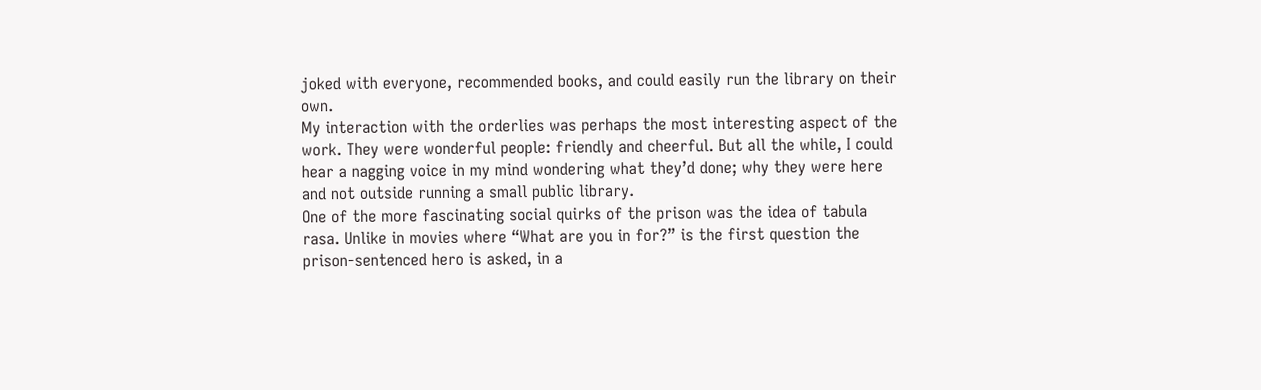joked with everyone, recommended books, and could easily run the library on their own.
My interaction with the orderlies was perhaps the most interesting aspect of the work. They were wonderful people: friendly and cheerful. But all the while, I could hear a nagging voice in my mind wondering what they’d done; why they were here and not outside running a small public library.
One of the more fascinating social quirks of the prison was the idea of tabula rasa. Unlike in movies where “What are you in for?” is the first question the prison-sentenced hero is asked, in a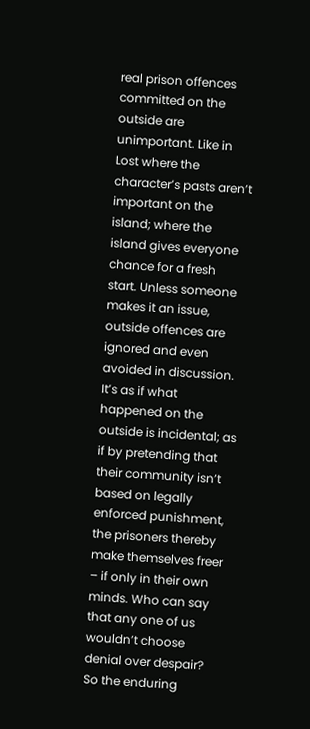real prison offences committed on the outside are unimportant. Like in Lost where the character’s pasts aren’t important on the island; where the island gives everyone chance for a fresh start. Unless someone makes it an issue, outside offences are ignored and even avoided in discussion. It’s as if what happened on the outside is incidental; as if by pretending that their community isn’t based on legally enforced punishment, the prisoners thereby make themselves freer – if only in their own minds. Who can say that any one of us wouldn’t choose denial over despair?
So the enduring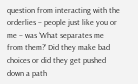question from interacting with the orderlies – people just like you or me – was ‘What separates me from them?’ Did they make bad choices or did they get pushed down a path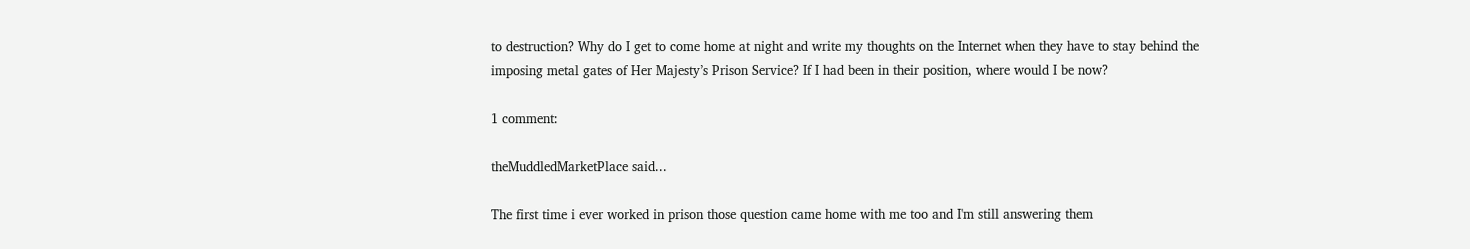to destruction? Why do I get to come home at night and write my thoughts on the Internet when they have to stay behind the imposing metal gates of Her Majesty’s Prison Service? If I had been in their position, where would I be now?

1 comment:

theMuddledMarketPlace said...

The first time i ever worked in prison those question came home with me too and I'm still answering them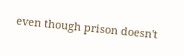even though prison doesn't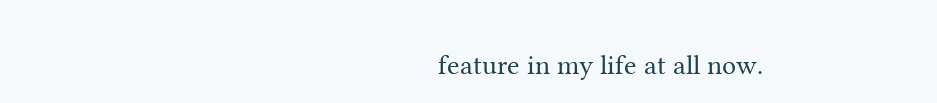feature in my life at all now.